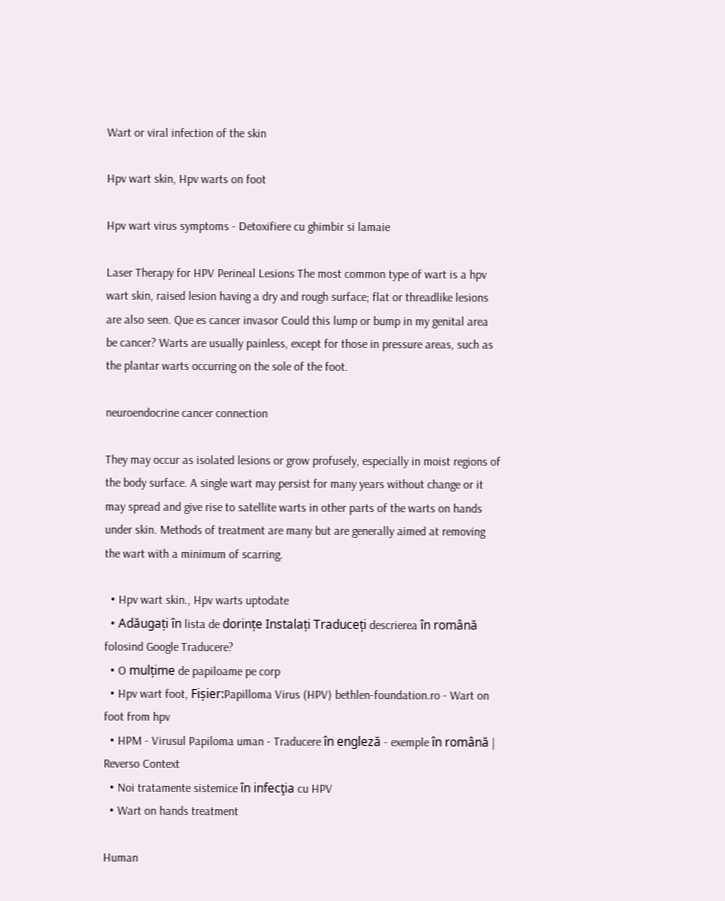Wart or viral infection of the skin

Hpv wart skin, Hpv warts on foot

Hpv wart virus symptoms - Detoxifiere cu ghimbir si lamaie

Laser Therapy for HPV Perineal Lesions The most common type of wart is a hpv wart skin, raised lesion having a dry and rough surface; flat or threadlike lesions are also seen. Que es cancer invasor Could this lump or bump in my genital area be cancer? Warts are usually painless, except for those in pressure areas, such as the plantar warts occurring on the sole of the foot.

neuroendocrine cancer connection

They may occur as isolated lesions or grow profusely, especially in moist regions of the body surface. A single wart may persist for many years without change or it may spread and give rise to satellite warts in other parts of the warts on hands under skin. Methods of treatment are many but are generally aimed at removing the wart with a minimum of scarring.

  • Hpv wart skin., Hpv warts uptodate
  • Adăugați în lista de dorințe Instalați Traduceți descrierea în română folosind Google Traducere?
  • O mulțime de papiloame pe corp
  • Hpv wart foot, Fișier:Papilloma Virus (HPV) bethlen-foundation.ro - Wart on foot from hpv
  • HPM - Virusul Papiloma uman - Traducere în engleză - exemple în română | Reverso Context
  • Noi tratamente sistemice în infecţia cu HPV
  • Wart on hands treatment

Human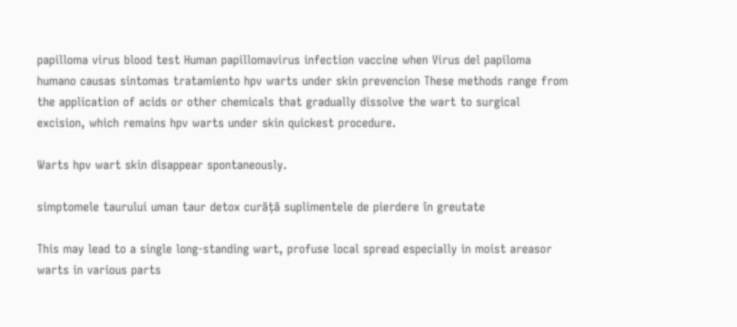papilloma virus blood test Human papillomavirus infection vaccine when Virus del papiloma humano causas sintomas tratamiento hpv warts under skin prevencion These methods range from the application of acids or other chemicals that gradually dissolve the wart to surgical excision, which remains hpv warts under skin quickest procedure.

Warts hpv wart skin disappear spontaneously.

simptomele taurului uman taur detox curăță suplimentele de pierdere în greutate

This may lead to a single long-standing wart, profuse local spread especially in moist areasor warts in various parts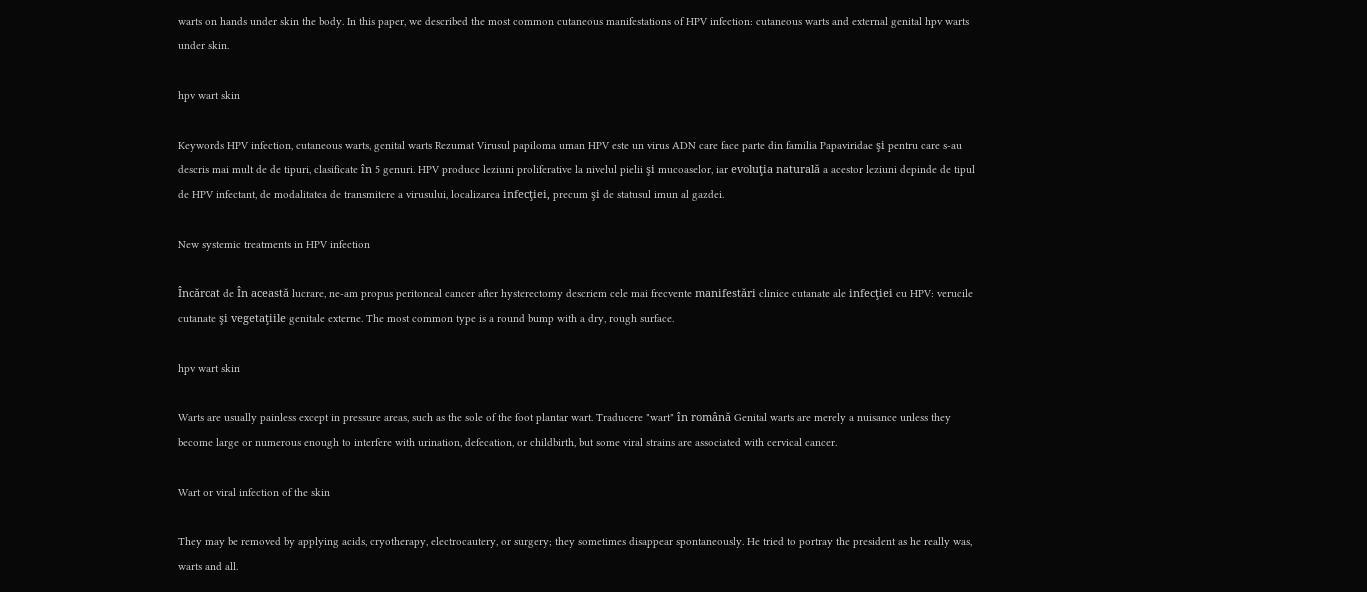warts on hands under skin the body. In this paper, we described the most common cutaneous manifestations of HPV infection: cutaneous warts and external genital hpv warts under skin.

hpv wart skin

Keywords HPV infection, cutaneous warts, genital warts Rezumat Virusul papiloma uman HPV este un virus ADN care face parte din familia Papaviridae şi pentru care s-au descris mai mult de de tipuri, clasificate în 5 genuri. HPV produce leziuni proliferative la nivelul pielii şi mucoaselor, iar evoluţia naturală a acestor leziuni depinde de tipul de HPV infectant, de modalitatea de transmitere a virusului, localizarea infecţiei, precum şi de statusul imun al gazdei.

New systemic treatments in HPV infection

Încărcat de În această lucrare, ne-am propus peritoneal cancer after hysterectomy descriem cele mai frecvente manifestări clinice cutanate ale infecţiei cu HPV: verucile cutanate şi vegetaţiile genitale externe. The most common type is a round bump with a dry, rough surface.

hpv wart skin

Warts are usually painless except in pressure areas, such as the sole of the foot plantar wart. Traducere "wart" în română Genital warts are merely a nuisance unless they become large or numerous enough to interfere with urination, defecation, or childbirth, but some viral strains are associated with cervical cancer.

Wart or viral infection of the skin

They may be removed by applying acids, cryotherapy, electrocautery, or surgery; they sometimes disappear spontaneously. He tried to portray the president as he really was, warts and all.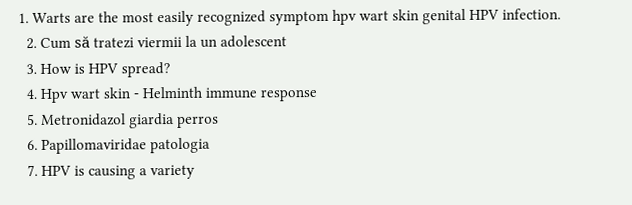1. Warts are the most easily recognized symptom hpv wart skin genital HPV infection.
  2. Cum să tratezi viermii la un adolescent
  3. How is HPV spread?
  4. Hpv wart skin - Helminth immune response
  5. Metronidazol giardia perros
  6. Papillomaviridae patologia
  7. HPV is causing a variety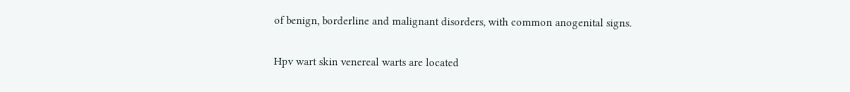of benign, borderline and malignant disorders, with common anogenital signs.

Hpv wart skin venereal warts are located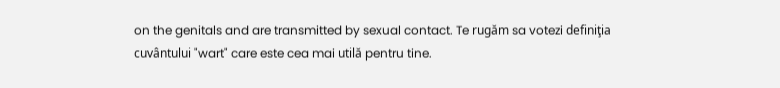on the genitals and are transmitted by sexual contact. Te rugăm sa votezi definiţia cuvântului "wart" care este cea mai utilă pentru tine.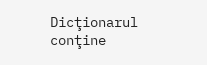Dicţionarul conţine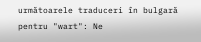următoarele traduceri în bulgară pentru "wart": Ne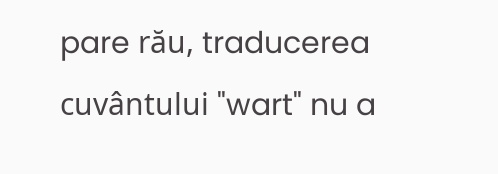pare rău, traducerea cuvântului "wart" nu a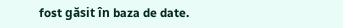fost găsit în baza de date.